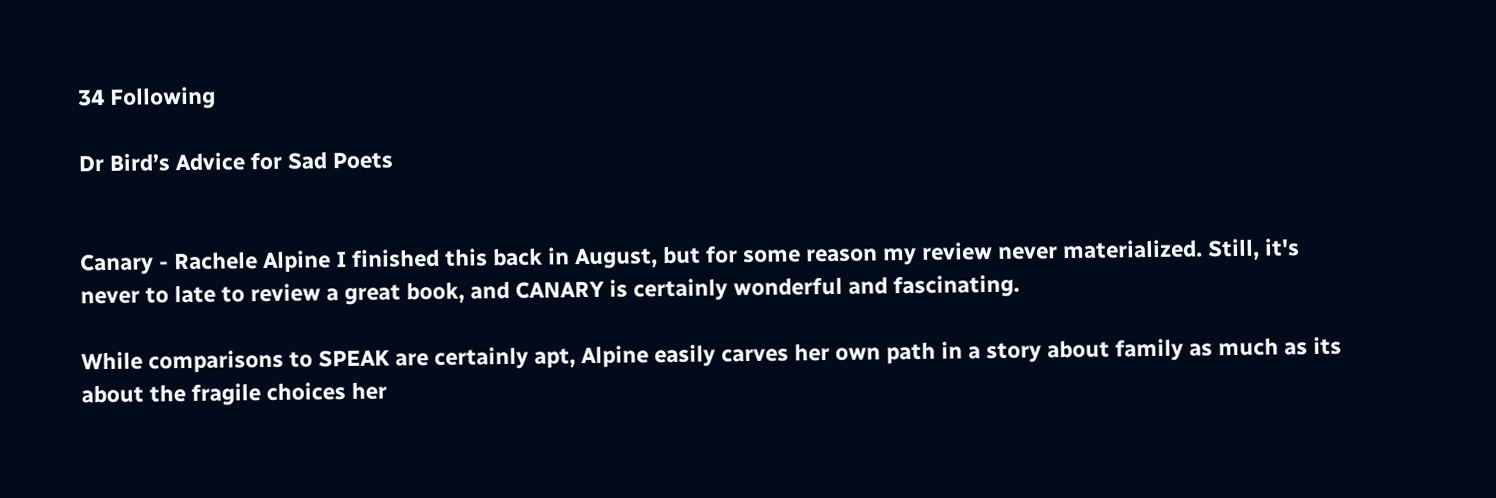34 Following

Dr Bird’s Advice for Sad Poets


Canary - Rachele Alpine I finished this back in August, but for some reason my review never materialized. Still, it's never to late to review a great book, and CANARY is certainly wonderful and fascinating.

While comparisons to SPEAK are certainly apt, Alpine easily carves her own path in a story about family as much as its about the fragile choices her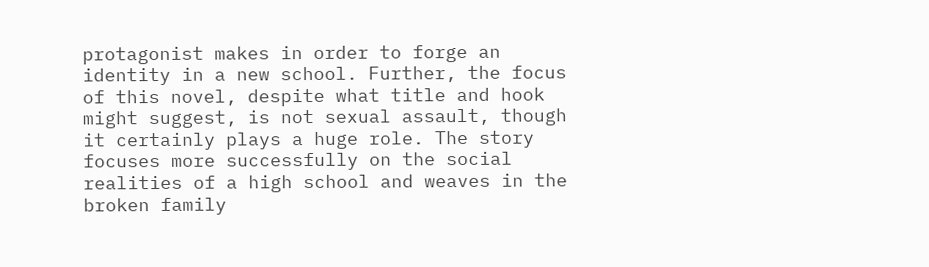protagonist makes in order to forge an identity in a new school. Further, the focus of this novel, despite what title and hook might suggest, is not sexual assault, though it certainly plays a huge role. The story focuses more successfully on the social realities of a high school and weaves in the broken family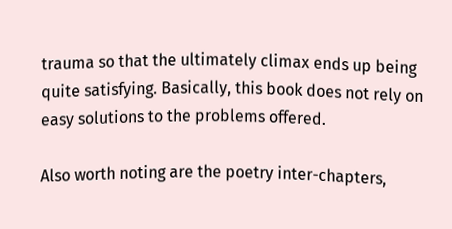trauma so that the ultimately climax ends up being quite satisfying. Basically, this book does not rely on easy solutions to the problems offered.

Also worth noting are the poetry inter-chapters,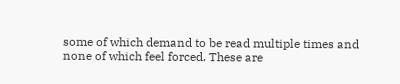some of which demand to be read multiple times and none of which feel forced. These are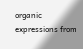organic expressions from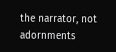the narrator, not adornments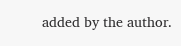added by the author.